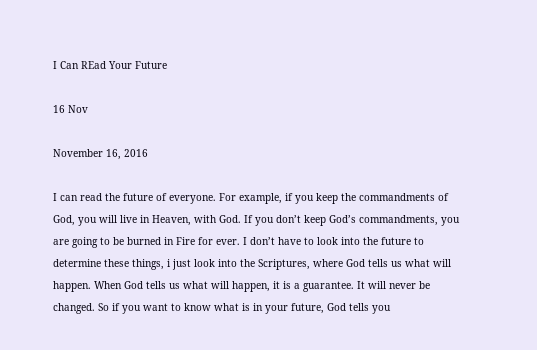I Can REad Your Future

16 Nov

November 16, 2016

I can read the future of everyone. For example, if you keep the commandments of God, you will live in Heaven, with God. If you don’t keep God’s commandments, you are going to be burned in Fire for ever. I don’t have to look into the future to determine these things, i just look into the Scriptures, where God tells us what will happen. When God tells us what will happen, it is a guarantee. It will never be changed. So if you want to know what is in your future, God tells you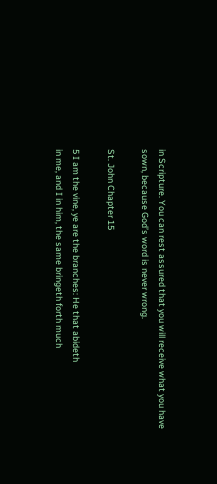in Scripture. You can rest assured that you will receive what you have sown, because God’s word is never wrong.

St. John Chapter 15

5 I am the vine, ye are the branches: He that abideth
in me, and I in him, the same bringeth forth much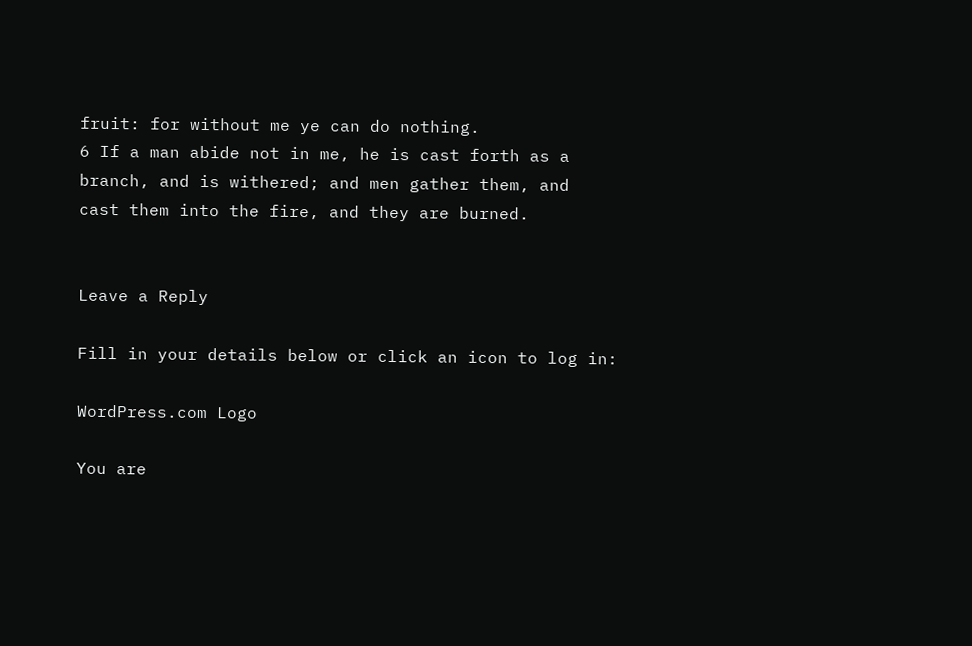fruit: for without me ye can do nothing.
6 If a man abide not in me, he is cast forth as a
branch, and is withered; and men gather them, and
cast them into the fire, and they are burned.


Leave a Reply

Fill in your details below or click an icon to log in:

WordPress.com Logo

You are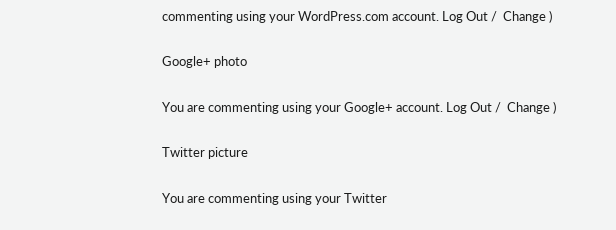commenting using your WordPress.com account. Log Out /  Change )

Google+ photo

You are commenting using your Google+ account. Log Out /  Change )

Twitter picture

You are commenting using your Twitter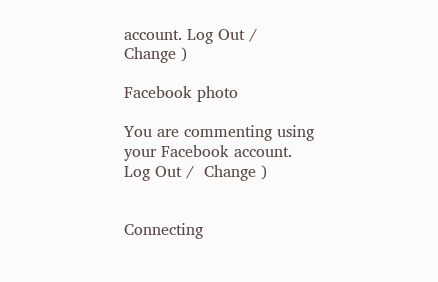account. Log Out /  Change )

Facebook photo

You are commenting using your Facebook account. Log Out /  Change )


Connecting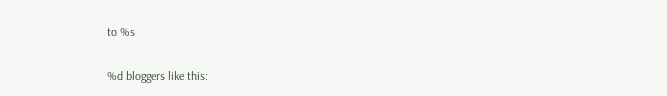to %s

%d bloggers like this: